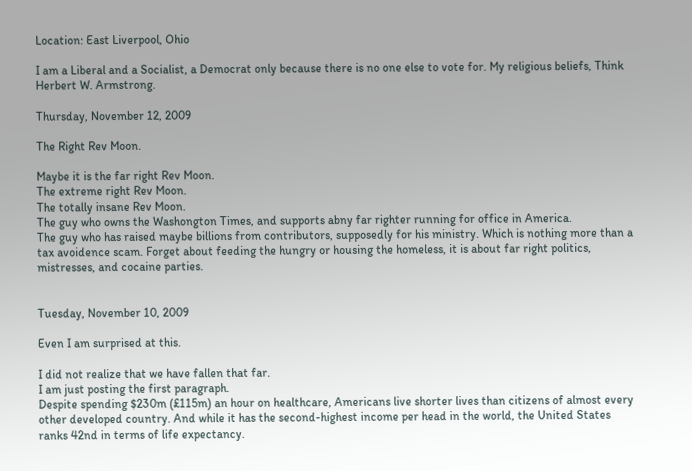Location: East Liverpool, Ohio

I am a Liberal and a Socialist, a Democrat only because there is no one else to vote for. My religious beliefs, Think Herbert W. Armstrong.

Thursday, November 12, 2009

The Right Rev Moon.

Maybe it is the far right Rev Moon.
The extreme right Rev Moon.
The totally insane Rev Moon.
The guy who owns the Washongton Times, and supports abny far righter running for office in America.
The guy who has raised maybe billions from contributors, supposedly for his ministry. Which is nothing more than a tax avoidence scam. Forget about feeding the hungry or housing the homeless, it is about far right politics, mistresses, and cocaine parties.


Tuesday, November 10, 2009

Even I am surprised at this.

I did not realize that we have fallen that far.
I am just posting the first paragraph.
Despite spending $230m (£115m) an hour on healthcare, Americans live shorter lives than citizens of almost every other developed country. And while it has the second-highest income per head in the world, the United States ranks 42nd in terms of life expectancy.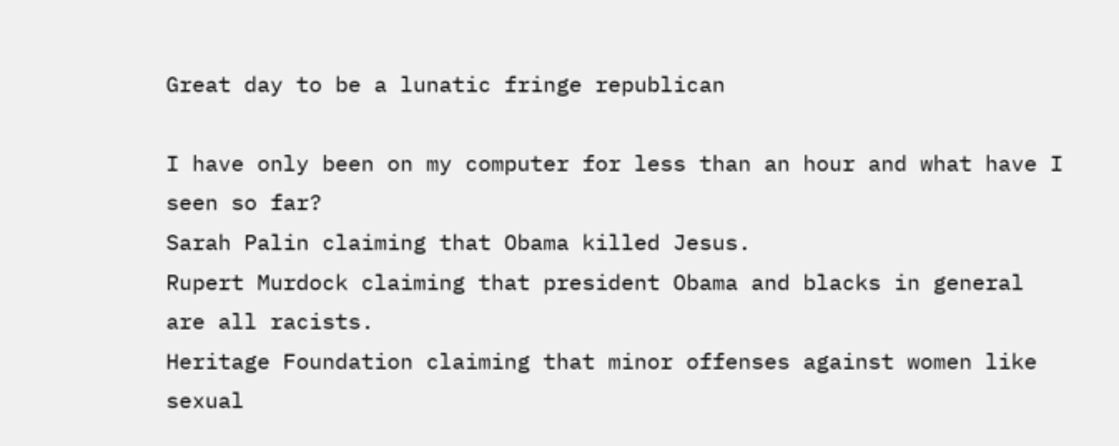Great day to be a lunatic fringe republican

I have only been on my computer for less than an hour and what have I seen so far?
Sarah Palin claiming that Obama killed Jesus.
Rupert Murdock claiming that president Obama and blacks in general are all racists.
Heritage Foundation claiming that minor offenses against women like sexual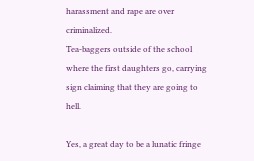harassment and rape are over criminalized.
Tea-baggers outside of the school where the first daughters go, carrying sign claiming that they are going to hell.

Yes, a great day to be a lunatic fringe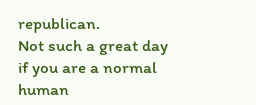republican.
Not such a great day if you are a normal human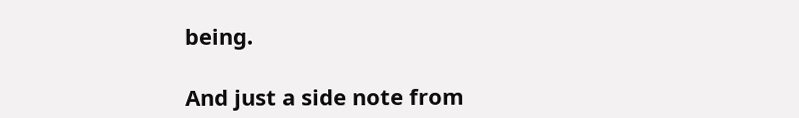being.

And just a side note from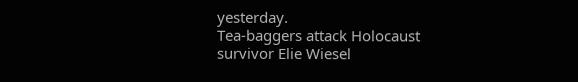yesterday.
Tea-baggers attack Holocaust survivor Elie Wiesel